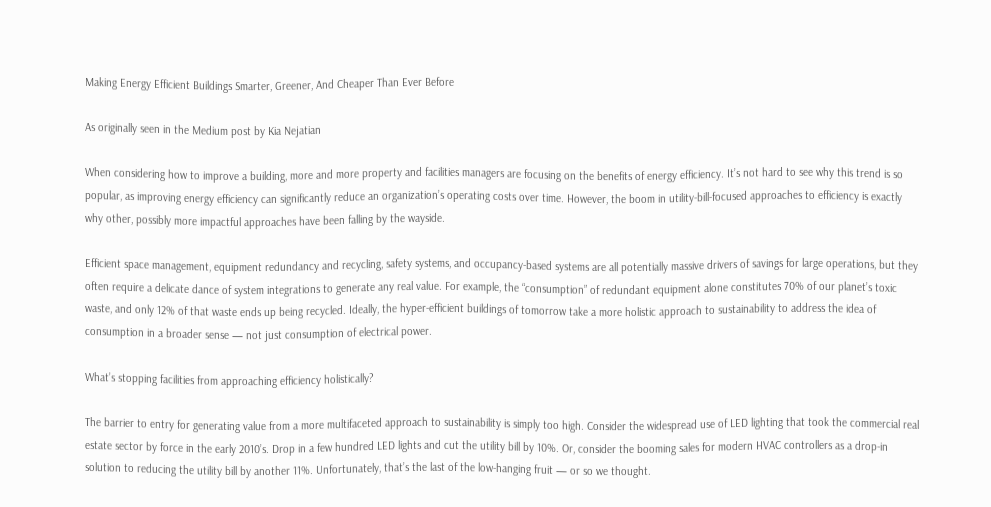Making Energy Efficient Buildings Smarter, Greener, And Cheaper Than Ever Before

As originally seen in the Medium post by Kia Nejatian

When considering how to improve a building, more and more property and facilities managers are focusing on the benefits of energy efficiency. It’s not hard to see why this trend is so popular, as improving energy efficiency can significantly reduce an organization’s operating costs over time. However, the boom in utility-bill-focused approaches to efficiency is exactly why other, possibly more impactful approaches have been falling by the wayside.

Efficient space management, equipment redundancy and recycling, safety systems, and occupancy-based systems are all potentially massive drivers of savings for large operations, but they often require a delicate dance of system integrations to generate any real value. For example, the “consumption” of redundant equipment alone constitutes 70% of our planet’s toxic waste, and only 12% of that waste ends up being recycled. Ideally, the hyper-efficient buildings of tomorrow take a more holistic approach to sustainability to address the idea of consumption in a broader sense — not just consumption of electrical power.

What’s stopping facilities from approaching efficiency holistically?

The barrier to entry for generating value from a more multifaceted approach to sustainability is simply too high. Consider the widespread use of LED lighting that took the commercial real estate sector by force in the early 2010’s. Drop in a few hundred LED lights and cut the utility bill by 10%. Or, consider the booming sales for modern HVAC controllers as a drop-in solution to reducing the utility bill by another 11%. Unfortunately, that’s the last of the low-hanging fruit — or so we thought.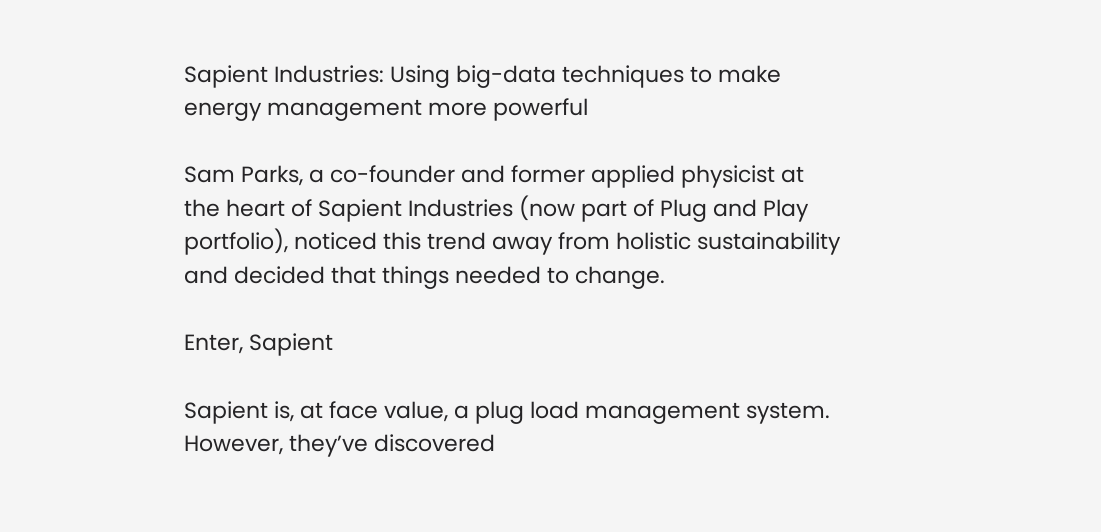Sapient Industries: Using big-data techniques to make energy management more powerful

Sam Parks, a co-founder and former applied physicist at the heart of Sapient Industries (now part of Plug and Play portfolio), noticed this trend away from holistic sustainability and decided that things needed to change.

Enter, Sapient

Sapient is, at face value, a plug load management system. However, they’ve discovered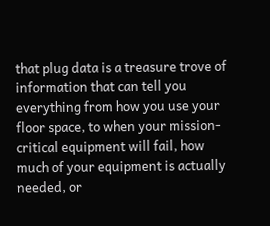that plug data is a treasure trove of information that can tell you everything from how you use your floor space, to when your mission-critical equipment will fail, how much of your equipment is actually needed, or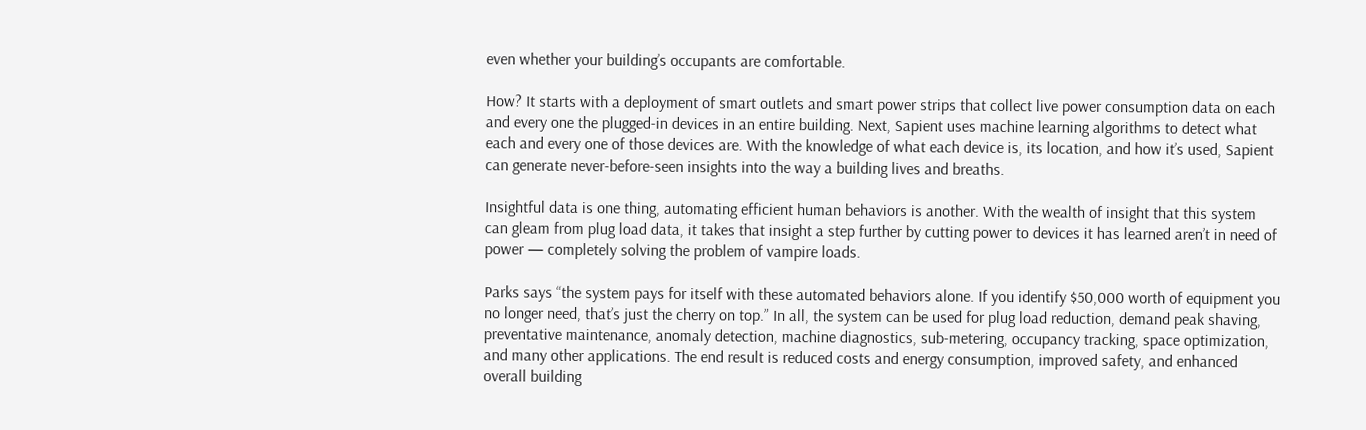even whether your building’s occupants are comfortable.

How? It starts with a deployment of smart outlets and smart power strips that collect live power consumption data on each and every one the plugged-in devices in an entire building. Next, Sapient uses machine learning algorithms to detect what each and every one of those devices are. With the knowledge of what each device is, its location, and how it’s used, Sapient can generate never-before-seen insights into the way a building lives and breaths.

Insightful data is one thing, automating efficient human behaviors is another. With the wealth of insight that this system can gleam from plug load data, it takes that insight a step further by cutting power to devices it has learned aren’t in need of power — completely solving the problem of vampire loads.

Parks says “the system pays for itself with these automated behaviors alone. If you identify $50,000 worth of equipment you no longer need, that’s just the cherry on top.” In all, the system can be used for plug load reduction, demand peak shaving, preventative maintenance, anomaly detection, machine diagnostics, sub-metering, occupancy tracking, space optimization, and many other applications. The end result is reduced costs and energy consumption, improved safety, and enhanced overall building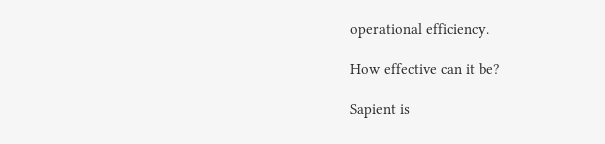operational efficiency.

How effective can it be?

Sapient is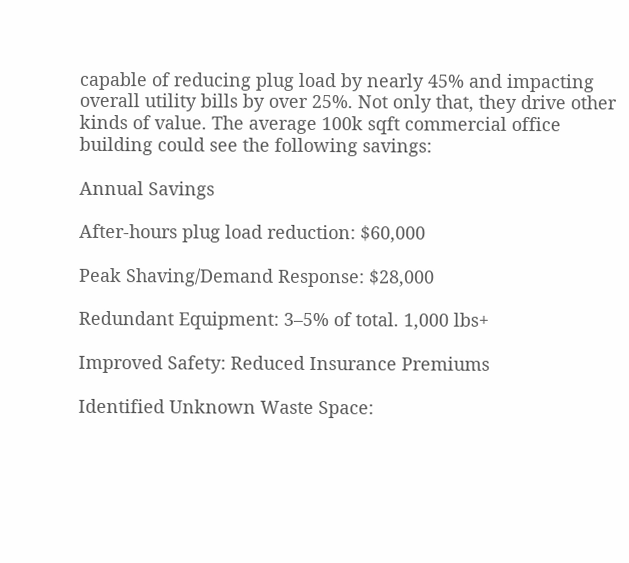capable of reducing plug load by nearly 45% and impacting overall utility bills by over 25%. Not only that, they drive other kinds of value. The average 100k sqft commercial office building could see the following savings:

Annual Savings

After-hours plug load reduction: $60,000

Peak Shaving/Demand Response: $28,000

Redundant Equipment: 3–5% of total. 1,000 lbs+

Improved Safety: Reduced Insurance Premiums

Identified Unknown Waste Space: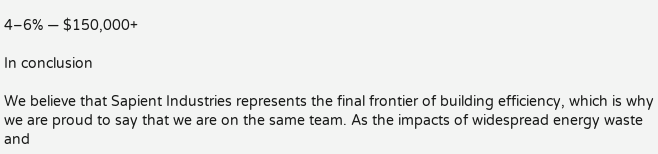4–6% — $150,000+

In conclusion

We believe that Sapient Industries represents the final frontier of building efficiency, which is why we are proud to say that we are on the same team. As the impacts of widespread energy waste and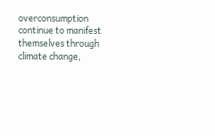overconsumption continue to manifest themselves through climate change,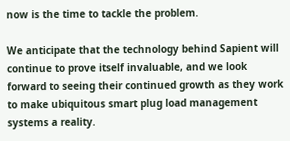now is the time to tackle the problem.

We anticipate that the technology behind Sapient will continue to prove itself invaluable, and we look forward to seeing their continued growth as they work to make ubiquitous smart plug load management systems a reality.